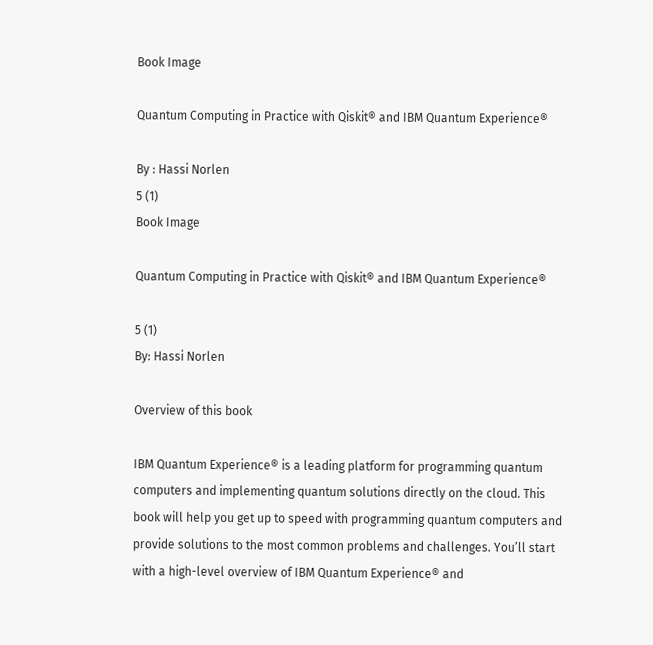Book Image

Quantum Computing in Practice with Qiskit® and IBM Quantum Experience®

By : Hassi Norlen
5 (1)
Book Image

Quantum Computing in Practice with Qiskit® and IBM Quantum Experience®

5 (1)
By: Hassi Norlen

Overview of this book

IBM Quantum Experience® is a leading platform for programming quantum computers and implementing quantum solutions directly on the cloud. This book will help you get up to speed with programming quantum computers and provide solutions to the most common problems and challenges. You’ll start with a high-level overview of IBM Quantum Experience® and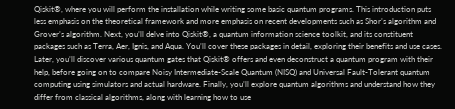Qiskit®, where you will perform the installation while writing some basic quantum programs. This introduction puts less emphasis on the theoretical framework and more emphasis on recent developments such as Shor’s algorithm and Grover’s algorithm. Next, you’ll delve into Qiskit®, a quantum information science toolkit, and its constituent packages such as Terra, Aer, Ignis, and Aqua. You’ll cover these packages in detail, exploring their benefits and use cases. Later, you’ll discover various quantum gates that Qiskit® offers and even deconstruct a quantum program with their help, before going on to compare Noisy Intermediate-Scale Quantum (NISQ) and Universal Fault-Tolerant quantum computing using simulators and actual hardware. Finally, you’ll explore quantum algorithms and understand how they differ from classical algorithms, along with learning how to use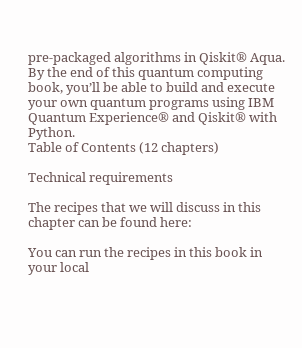pre-packaged algorithms in Qiskit® Aqua. By the end of this quantum computing book, you’ll be able to build and execute your own quantum programs using IBM Quantum Experience® and Qiskit® with Python.
Table of Contents (12 chapters)

Technical requirements

The recipes that we will discuss in this chapter can be found here:

You can run the recipes in this book in your local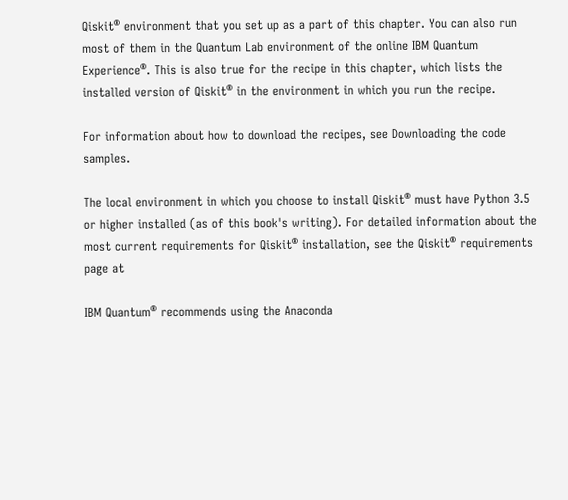Qiskit® environment that you set up as a part of this chapter. You can also run most of them in the Quantum Lab environment of the online IBM Quantum Experience®. This is also true for the recipe in this chapter, which lists the installed version of Qiskit® in the environment in which you run the recipe.

For information about how to download the recipes, see Downloading the code samples.

The local environment in which you choose to install Qiskit® must have Python 3.5 or higher installed (as of this book's writing). For detailed information about the most current requirements for Qiskit® installation, see the Qiskit® requirements page at

IBM Quantum® recommends using the Anaconda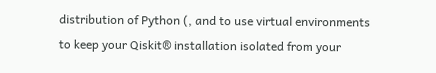distribution of Python (, and to use virtual environments to keep your Qiskit® installation isolated from your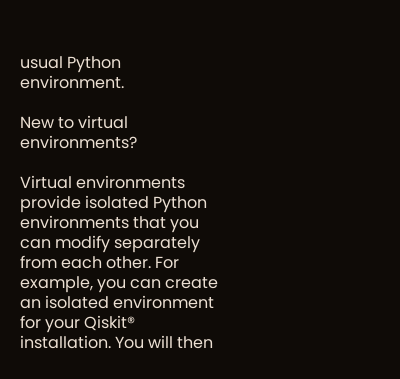usual Python environment.

New to virtual environments?

Virtual environments provide isolated Python environments that you can modify separately from each other. For example, you can create an isolated environment for your Qiskit® installation. You will then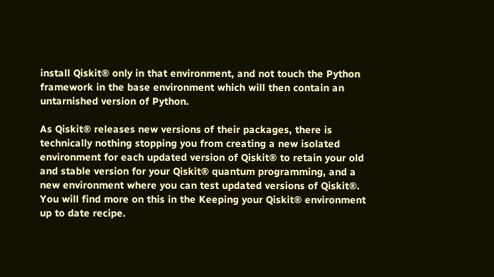install Qiskit® only in that environment, and not touch the Python framework in the base environment which will then contain an untarnished version of Python.

As Qiskit® releases new versions of their packages, there is technically nothing stopping you from creating a new isolated environment for each updated version of Qiskit® to retain your old and stable version for your Qiskit® quantum programming, and a new environment where you can test updated versions of Qiskit®. You will find more on this in the Keeping your Qiskit® environment up to date recipe.